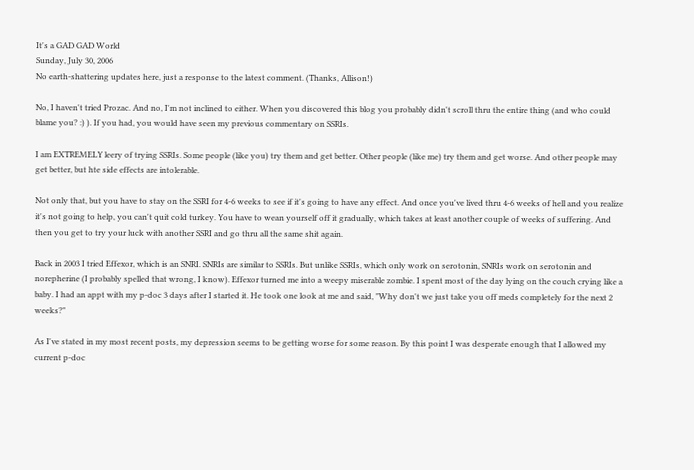It's a GAD GAD World
Sunday, July 30, 2006
No earth-shattering updates here, just a response to the latest comment. (Thanks, Allison!)

No, I haven't tried Prozac. And no, I'm not inclined to either. When you discovered this blog you probably didn't scroll thru the entire thing (and who could blame you? :) ). If you had, you would have seen my previous commentary on SSRIs.

I am EXTREMELY leery of trying SSRIs. Some people (like you) try them and get better. Other people (like me) try them and get worse. And other people may get better, but hte side effects are intolerable.

Not only that, but you have to stay on the SSRI for 4-6 weeks to see if it's going to have any effect. And once you've lived thru 4-6 weeks of hell and you realize it's not going to help, you can't quit cold turkey. You have to wean yourself off it gradually, which takes at least another couple of weeks of suffering. And then you get to try your luck with another SSRI and go thru all the same shit again.

Back in 2003 I tried Effexor, which is an SNRI. SNRIs are similar to SSRIs. But unlike SSRIs, which only work on serotonin, SNRIs work on serotonin and norepherine (I probably spelled that wrong, I know). Effexor turned me into a weepy miserable zombie. I spent most of the day lying on the couch crying like a baby. I had an appt with my p-doc 3 days after I started it. He took one look at me and said, "Why don't we just take you off meds completely for the next 2 weeks?"

As I've stated in my most recent posts, my depression seems to be getting worse for some reason. By this point I was desperate enough that I allowed my current p-doc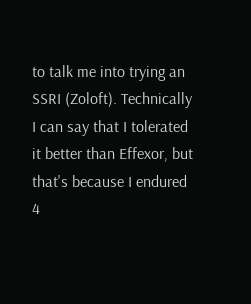to talk me into trying an SSRI (Zoloft). Technically I can say that I tolerated it better than Effexor, but that's because I endured 4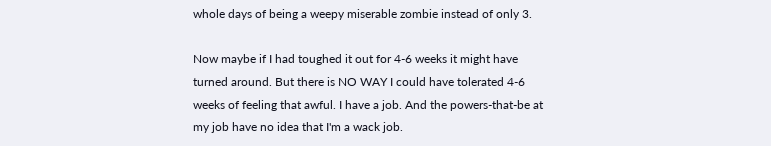whole days of being a weepy miserable zombie instead of only 3.

Now maybe if I had toughed it out for 4-6 weeks it might have turned around. But there is NO WAY I could have tolerated 4-6 weeks of feeling that awful. I have a job. And the powers-that-be at my job have no idea that I'm a wack job.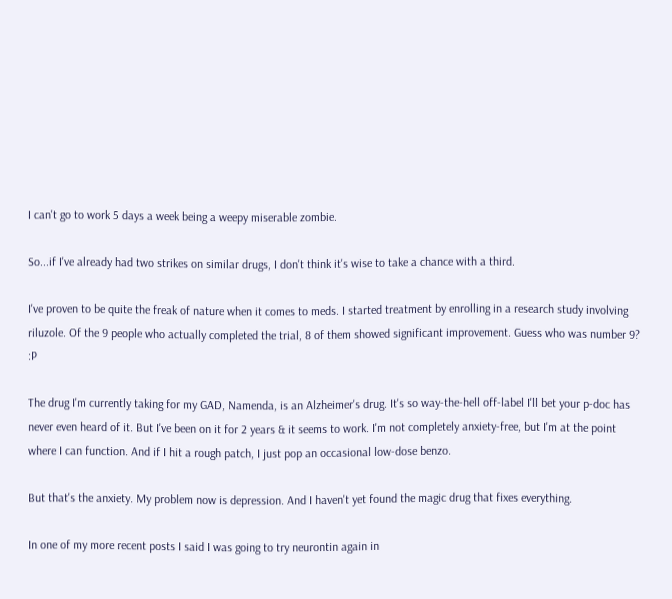I can't go to work 5 days a week being a weepy miserable zombie.

So...if I've already had two strikes on similar drugs, I don't think it's wise to take a chance with a third.

I've proven to be quite the freak of nature when it comes to meds. I started treatment by enrolling in a research study involving riluzole. Of the 9 people who actually completed the trial, 8 of them showed significant improvement. Guess who was number 9? :P

The drug I'm currently taking for my GAD, Namenda, is an Alzheimer's drug. It's so way-the-hell off-label I'll bet your p-doc has never even heard of it. But I've been on it for 2 years & it seems to work. I'm not completely anxiety-free, but I'm at the point where I can function. And if I hit a rough patch, I just pop an occasional low-dose benzo.

But that's the anxiety. My problem now is depression. And I haven't yet found the magic drug that fixes everything.

In one of my more recent posts I said I was going to try neurontin again in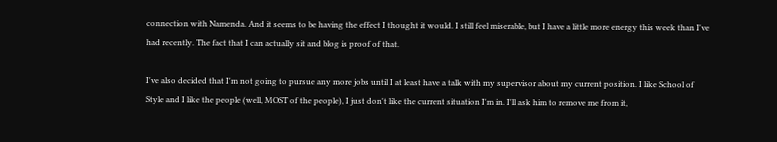connection with Namenda. And it seems to be having the effect I thought it would. I still feel miserable, but I have a little more energy this week than I've had recently. The fact that I can actually sit and blog is proof of that.

I've also decided that I'm not going to pursue any more jobs until I at least have a talk with my supervisor about my current position. I like School of Style and I like the people (well, MOST of the people), I just don't like the current situation I'm in. I'll ask him to remove me from it,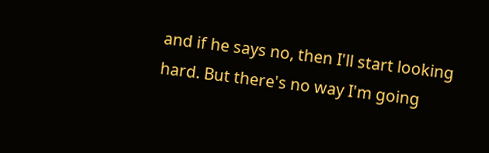and if he says no, then I'll start looking hard. But there's no way I'm going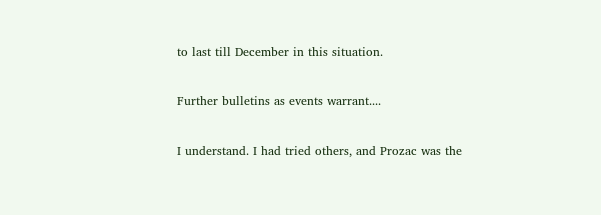to last till December in this situation.

Further bulletins as events warrant....

I understand. I had tried others, and Prozac was the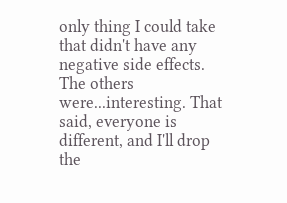only thing I could take that didn't have any negative side effects. The others were...interesting. That said, everyone is different, and I'll drop the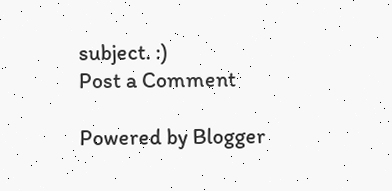subject. :)
Post a Comment

Powered by Blogger